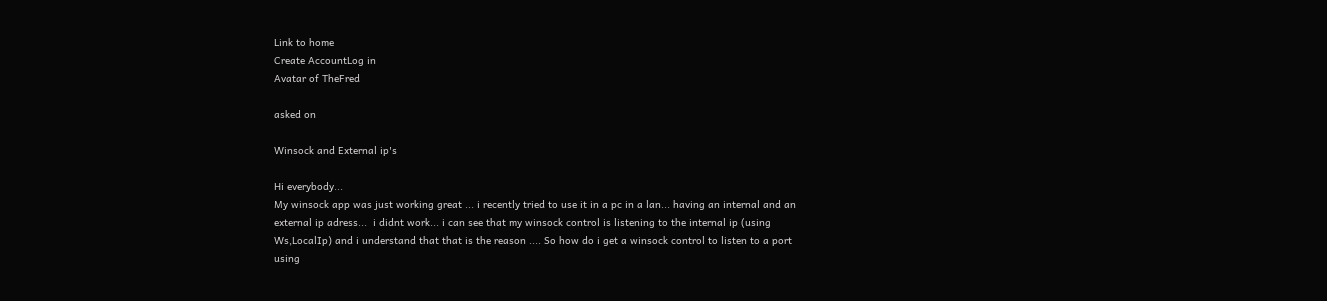Link to home
Create AccountLog in
Avatar of TheFred

asked on

Winsock and External ip's

Hi everybody...
My winsock app was just working great ... i recently tried to use it in a pc in a lan... having an internal and an external ip adress...  i didnt work... i can see that my winsock control is listening to the internal ip (using Ws,LocalIp) and i understand that that is the reason .... So how do i get a winsock control to listen to a port using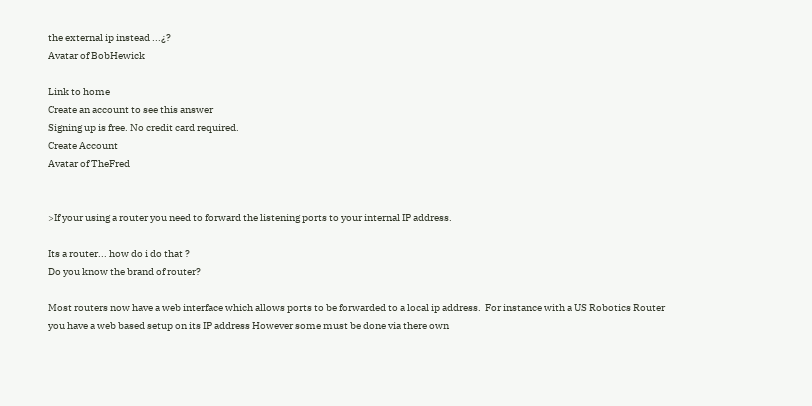the external ip instead ...¿?
Avatar of BobHewick

Link to home
Create an account to see this answer
Signing up is free. No credit card required.
Create Account
Avatar of TheFred


>If your using a router you need to forward the listening ports to your internal IP address.

Its a router... how do i do that ?
Do you know the brand of router?

Most routers now have a web interface which allows ports to be forwarded to a local ip address.  For instance with a US Robotics Router you have a web based setup on its IP address However some must be done via there own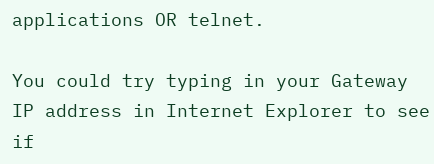applications OR telnet.

You could try typing in your Gateway IP address in Internet Explorer to see if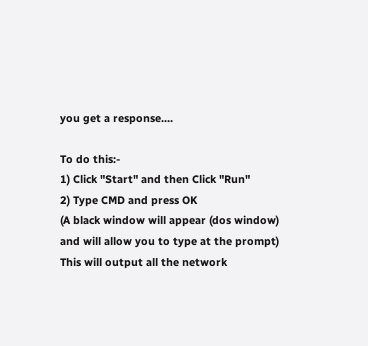you get a response....

To do this:-
1) Click "Start" and then Click "Run"
2) Type CMD and press OK
(A black window will appear (dos window) and will allow you to type at the prompt)
This will output all the network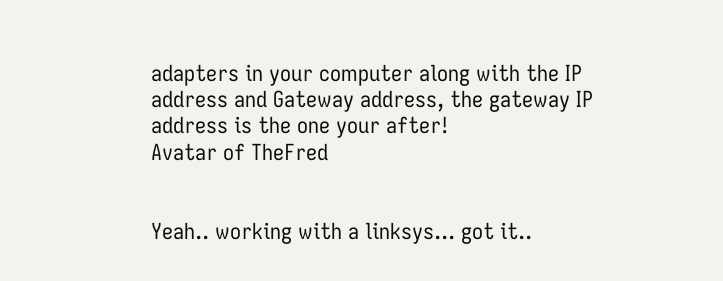adapters in your computer along with the IP address and Gateway address, the gateway IP address is the one your after!
Avatar of TheFred


Yeah.. working with a linksys... got it..